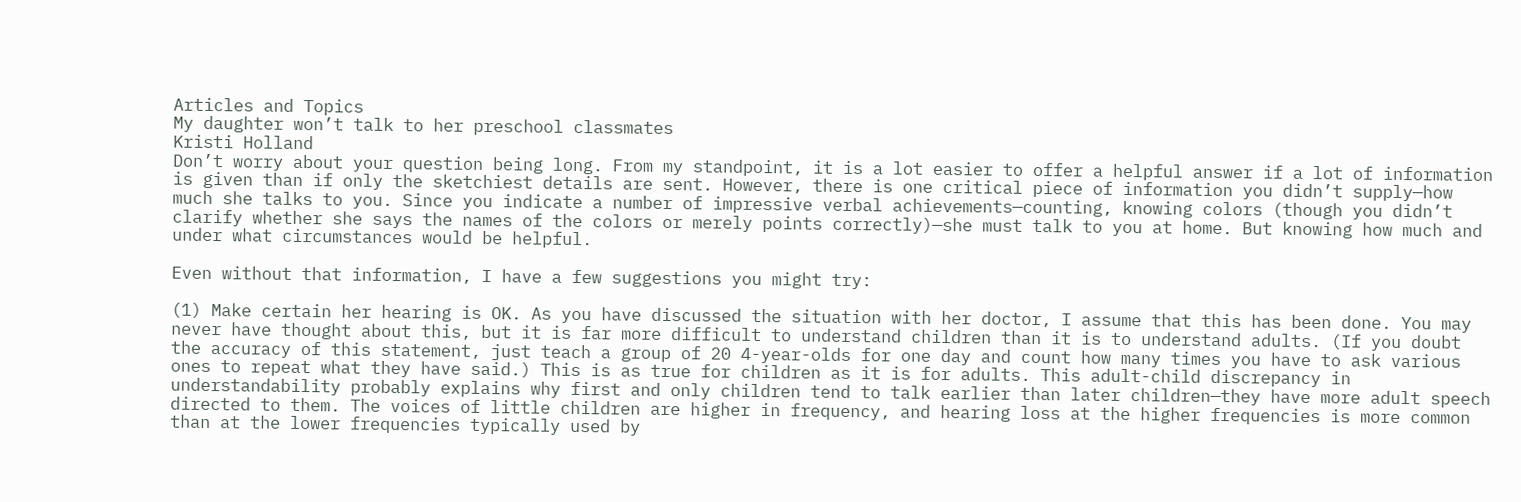Articles and Topics
My daughter won’t talk to her preschool classmates
Kristi Holland
Don’t worry about your question being long. From my standpoint, it is a lot easier to offer a helpful answer if a lot of information is given than if only the sketchiest details are sent. However, there is one critical piece of information you didn’t supply—how much she talks to you. Since you indicate a number of impressive verbal achievements—counting, knowing colors (though you didn’t clarify whether she says the names of the colors or merely points correctly)—she must talk to you at home. But knowing how much and under what circumstances would be helpful.

Even without that information, I have a few suggestions you might try:

(1) Make certain her hearing is OK. As you have discussed the situation with her doctor, I assume that this has been done. You may never have thought about this, but it is far more difficult to understand children than it is to understand adults. (If you doubt the accuracy of this statement, just teach a group of 20 4-year-olds for one day and count how many times you have to ask various ones to repeat what they have said.) This is as true for children as it is for adults. This adult-child discrepancy in understandability probably explains why first and only children tend to talk earlier than later children—they have more adult speech directed to them. The voices of little children are higher in frequency, and hearing loss at the higher frequencies is more common than at the lower frequencies typically used by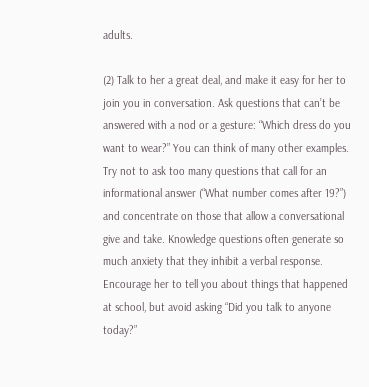adults.

(2) Talk to her a great deal, and make it easy for her to join you in conversation. Ask questions that can’t be answered with a nod or a gesture: “Which dress do you want to wear?” You can think of many other examples. Try not to ask too many questions that call for an informational answer (“What number comes after 19?”) and concentrate on those that allow a conversational give and take. Knowledge questions often generate so much anxiety that they inhibit a verbal response. Encourage her to tell you about things that happened at school, but avoid asking “Did you talk to anyone today?”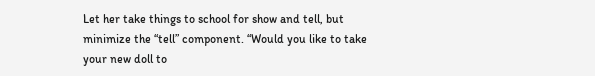Let her take things to school for show and tell, but minimize the “tell” component. “Would you like to take your new doll to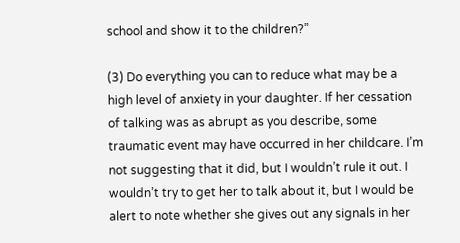school and show it to the children?”

(3) Do everything you can to reduce what may be a high level of anxiety in your daughter. If her cessation of talking was as abrupt as you describe, some traumatic event may have occurred in her childcare. I’m not suggesting that it did, but I wouldn’t rule it out. I wouldn’t try to get her to talk about it, but I would be alert to note whether she gives out any signals in her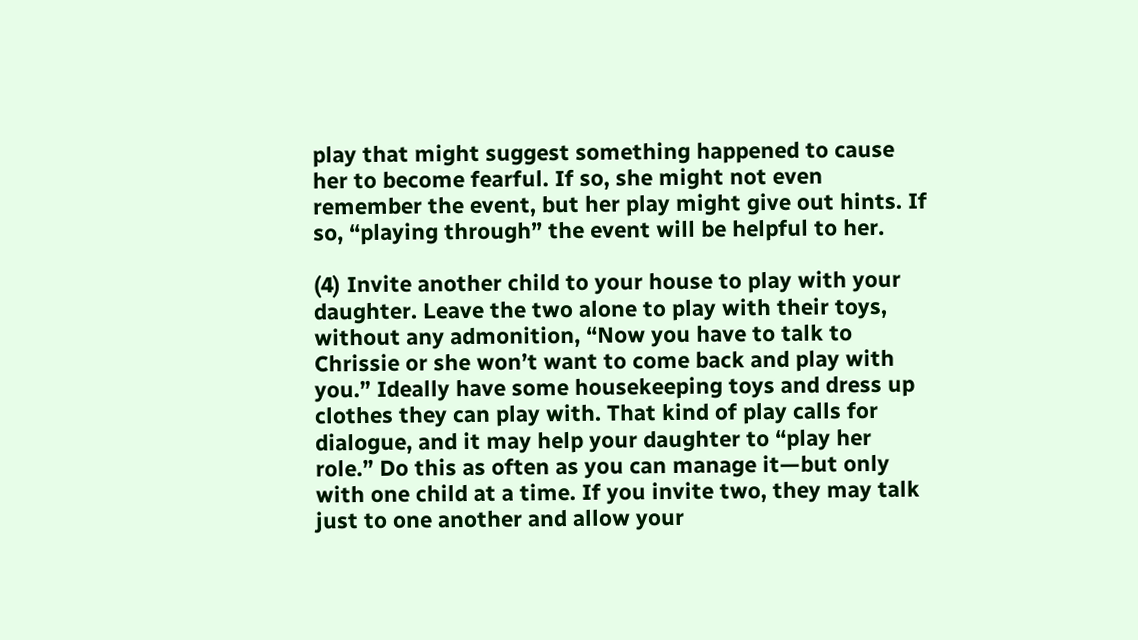play that might suggest something happened to cause her to become fearful. If so, she might not even remember the event, but her play might give out hints. If so, “playing through” the event will be helpful to her.

(4) Invite another child to your house to play with your daughter. Leave the two alone to play with their toys, without any admonition, “Now you have to talk to Chrissie or she won’t want to come back and play with you.” Ideally have some housekeeping toys and dress up clothes they can play with. That kind of play calls for dialogue, and it may help your daughter to “play her role.” Do this as often as you can manage it—but only with one child at a time. If you invite two, they may talk just to one another and allow your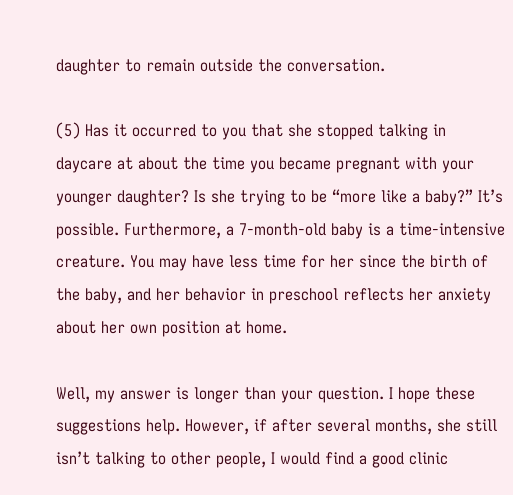daughter to remain outside the conversation.

(5) Has it occurred to you that she stopped talking in daycare at about the time you became pregnant with your younger daughter? Is she trying to be “more like a baby?” It’s possible. Furthermore, a 7-month-old baby is a time-intensive creature. You may have less time for her since the birth of the baby, and her behavior in preschool reflects her anxiety about her own position at home.

Well, my answer is longer than your question. I hope these suggestions help. However, if after several months, she still isn’t talking to other people, I would find a good clinic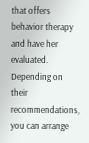that offers behavior therapy and have her evaluated. Depending on their recommendations, you can arrange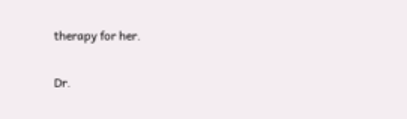therapy for her.

Dr.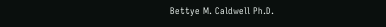Bettye M. Caldwell Ph.D.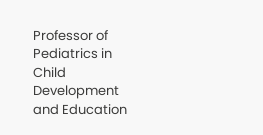Professor of Pediatrics in Child Development and Education